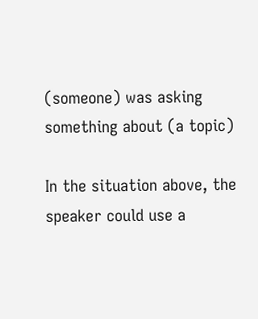(someone) was asking something about (a topic)

In the situation above, the speaker could use a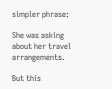simpler phrase:

She was asking about her travel arrangements.

But this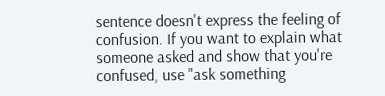sentence doesn't express the feeling of confusion. If you want to explain what someone asked and show that you're confused, use "ask something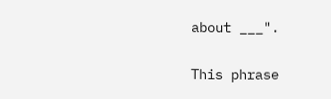about ___".

This phrase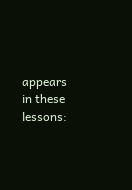appears in these lessons: